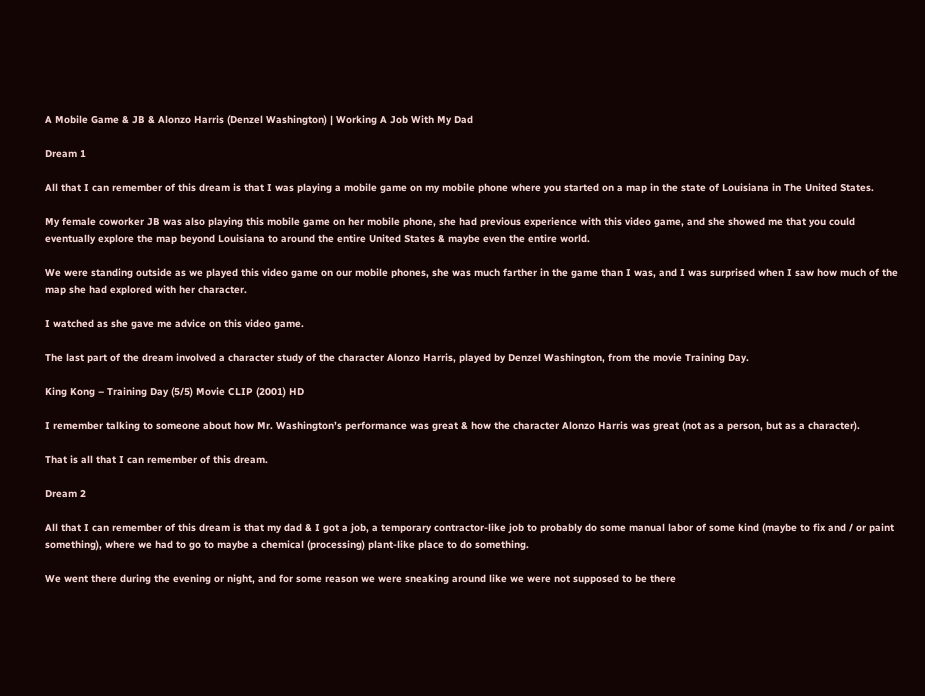A Mobile Game & JB & Alonzo Harris (Denzel Washington) | Working A Job With My Dad

Dream 1

All that I can remember of this dream is that I was playing a mobile game on my mobile phone where you started on a map in the state of Louisiana in The United States.

My female coworker JB was also playing this mobile game on her mobile phone, she had previous experience with this video game, and she showed me that you could eventually explore the map beyond Louisiana to around the entire United States & maybe even the entire world.

We were standing outside as we played this video game on our mobile phones, she was much farther in the game than I was, and I was surprised when I saw how much of the map she had explored with her character.

I watched as she gave me advice on this video game.

The last part of the dream involved a character study of the character Alonzo Harris, played by Denzel Washington, from the movie Training Day.

King Kong – Training Day (5/5) Movie CLIP (2001) HD

I remember talking to someone about how Mr. Washington’s performance was great & how the character Alonzo Harris was great (not as a person, but as a character).

That is all that I can remember of this dream.

Dream 2

All that I can remember of this dream is that my dad & I got a job, a temporary contractor-like job to probably do some manual labor of some kind (maybe to fix and / or paint something), where we had to go to maybe a chemical (processing) plant-like place to do something.

We went there during the evening or night, and for some reason we were sneaking around like we were not supposed to be there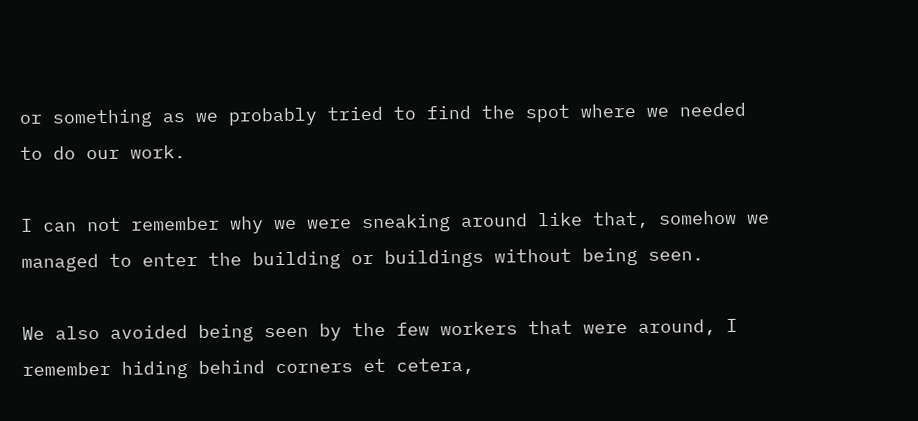or something as we probably tried to find the spot where we needed to do our work.

I can not remember why we were sneaking around like that, somehow we managed to enter the building or buildings without being seen.

We also avoided being seen by the few workers that were around, I remember hiding behind corners et cetera,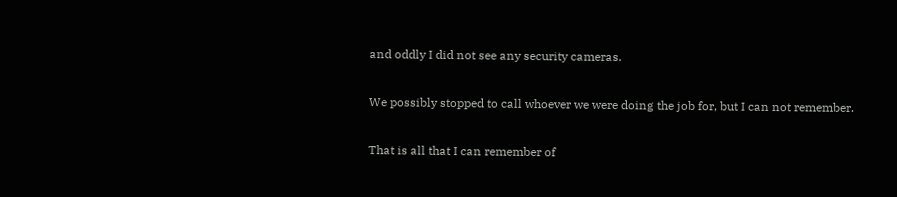and oddly I did not see any security cameras.

We possibly stopped to call whoever we were doing the job for, but I can not remember.

That is all that I can remember of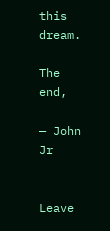this dream.

The end,

— John Jr


Leave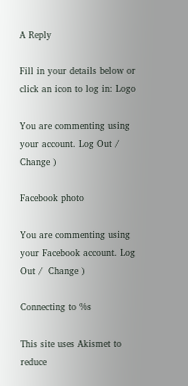A Reply

Fill in your details below or click an icon to log in: Logo

You are commenting using your account. Log Out /  Change )

Facebook photo

You are commenting using your Facebook account. Log Out /  Change )

Connecting to %s

This site uses Akismet to reduce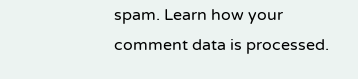spam. Learn how your comment data is processed.